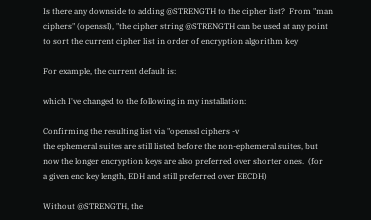Is there any downside to adding @STRENGTH to the cipher list?  From "man
ciphers" (openssl), "the cipher string @STRENGTH can be used at any point
to sort the current cipher list in order of encryption algorithm key

For example, the current default is:

which I've changed to the following in my installation:

Confirming the resulting list via "openssl ciphers -v
the ephemeral suites are still listed before the non-ephemeral suites, but
now the longer encryption keys are also preferred over shorter ones.  (for
a given enc key length, EDH and still preferred over EECDH)

Without @STRENGTH, the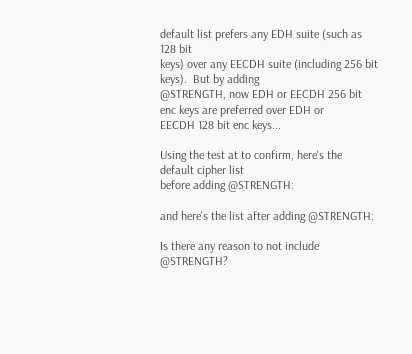default list prefers any EDH suite (such as 128 bit
keys) over any EECDH suite (including 256 bit keys).  But by adding
@STRENGTH, now EDH or EECDH 256 bit enc keys are preferred over EDH or
EECDH 128 bit enc keys...

Using the test at to confirm, here's the default cipher list
before adding @STRENGTH:

and here's the list after adding @STRENGTH:

Is there any reason to not include @STRENGTH?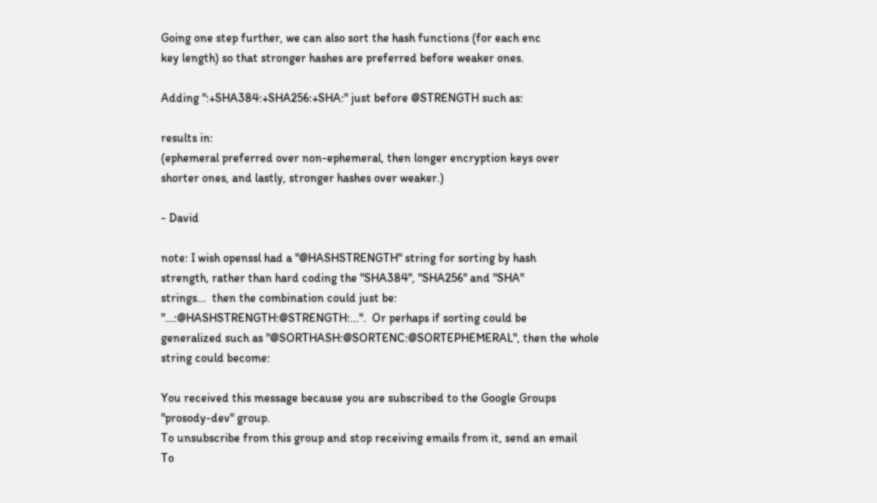Going one step further, we can also sort the hash functions (for each enc
key length) so that stronger hashes are preferred before weaker ones.

Adding ":+SHA384:+SHA256:+SHA:" just before @STRENGTH such as:

results in:
(ephemeral preferred over non-ephemeral, then longer encryption keys over
shorter ones, and lastly, stronger hashes over weaker.)

- David

note: I wish openssl had a "@HASHSTRENGTH" string for sorting by hash
strength, rather than hard coding the "SHA384", "SHA256" and "SHA"
strings...  then the combination could just be:
"...:@HASHSTRENGTH:@STRENGTH:...".  Or perhaps if sorting could be
generalized such as "@SORTHASH:@SORTENC:@SORTEPHEMERAL", then the whole
string could become:

You received this message because you are subscribed to the Google Groups
"prosody-dev" group.
To unsubscribe from this group and stop receiving emails from it, send an email
To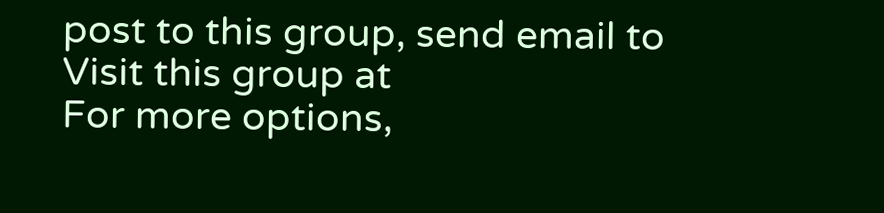post to this group, send email to
Visit this group at
For more options,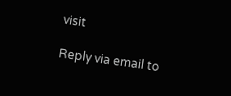visit

Reply via email to